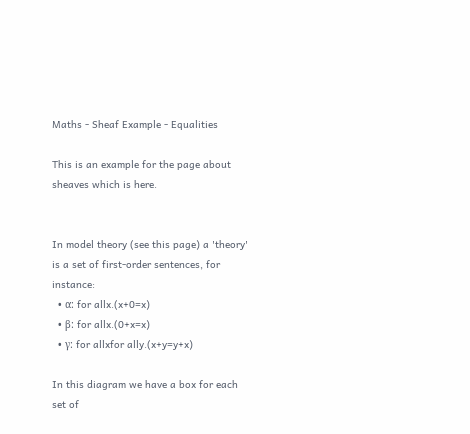Maths - Sheaf Example - Equalities

This is an example for the page about sheaves which is here.


In model theory (see this page) a 'theory' is a set of first-order sentences, for instance:
  • α: for allx.(x+0=x)
  • β: for allx.(0+x=x)
  • γ: for allxfor ally.(x+y=y+x)

In this diagram we have a box for each set of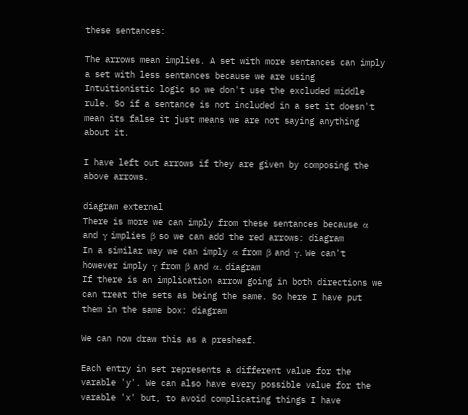these sentances:

The arrows mean implies. A set with more sentances can imply a set with less sentances because we are using Intuitionistic logic so we don't use the excluded middle rule. So if a sentance is not included in a set it doesn't mean its false it just means we are not saying anything about it.

I have left out arrows if they are given by composing the above arrows.

diagram external
There is more we can imply from these sentances because α and γ implies β so we can add the red arrows: diagram
In a similar way we can imply α from β and γ. We can't however imply γ from β and α. diagram
If there is an implication arrow going in both directions we can treat the sets as being the same. So here I have put them in the same box: diagram

We can now draw this as a presheaf.

Each entry in set represents a different value for the varable 'y'. We can also have every possible value for the varable 'x' but, to avoid complicating things I have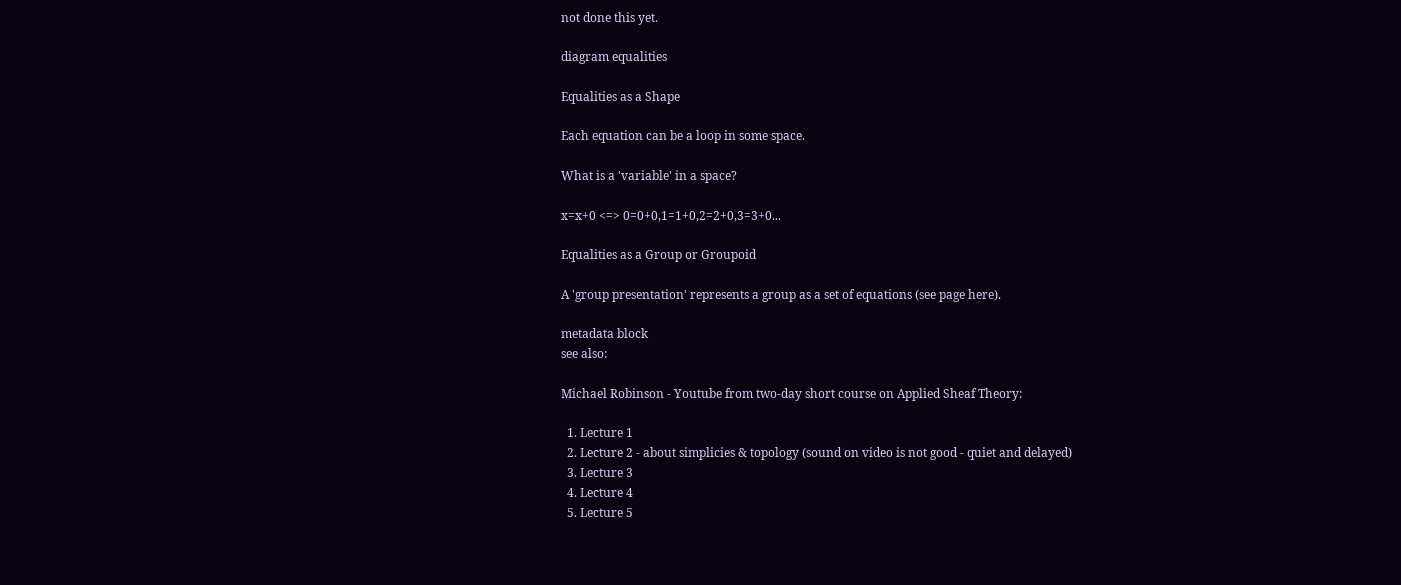not done this yet.

diagram equalities

Equalities as a Shape

Each equation can be a loop in some space.

What is a 'variable' in a space?

x=x+0 <=> 0=0+0,1=1+0,2=2+0,3=3+0...

Equalities as a Group or Groupoid

A 'group presentation' represents a group as a set of equations (see page here).

metadata block
see also:

Michael Robinson - Youtube from two-day short course on Applied Sheaf Theory:

  1. Lecture 1
  2. Lecture 2 - about simplicies & topology (sound on video is not good - quiet and delayed)
  3. Lecture 3
  4. Lecture 4
  5. Lecture 5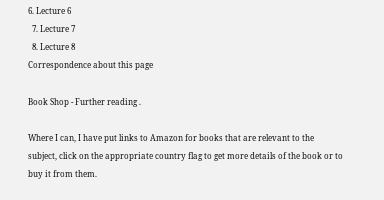6. Lecture 6
  7. Lecture 7
  8. Lecture 8
Correspondence about this page

Book Shop - Further reading .

Where I can, I have put links to Amazon for books that are relevant to the subject, click on the appropriate country flag to get more details of the book or to buy it from them.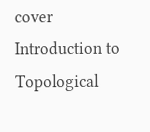cover Introduction to Topological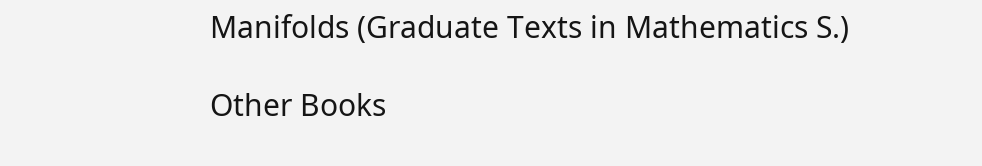Manifolds (Graduate Texts in Mathematics S.)

Other Books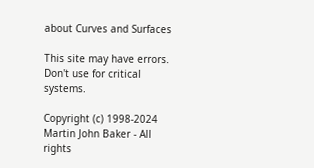about Curves and Surfaces

This site may have errors. Don't use for critical systems.

Copyright (c) 1998-2024 Martin John Baker - All rights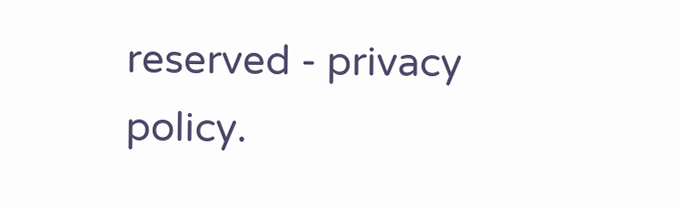reserved - privacy policy.